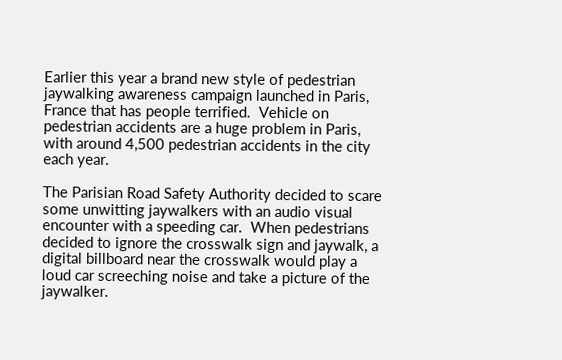Earlier this year a brand new style of pedestrian jaywalking awareness campaign launched in Paris, France that has people terrified.  Vehicle on pedestrian accidents are a huge problem in Paris, with around 4,500 pedestrian accidents in the city each year.

The Parisian Road Safety Authority decided to scare some unwitting jaywalkers with an audio visual encounter with a speeding car.  When pedestrians decided to ignore the crosswalk sign and jaywalk, a digital billboard near the crosswalk would play a loud car screeching noise and take a picture of the jaywalker.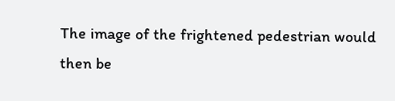The image of the frightened pedestrian would then be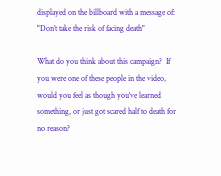displayed on the billboard with a message of: "Don’t take the risk of facing death"

What do you think about this campaign?  If you were one of these people in the video, would you feel as though you've learned something, or just got scared half to death for no reason?